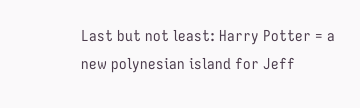Last but not least: Harry Potter = a new polynesian island for Jeff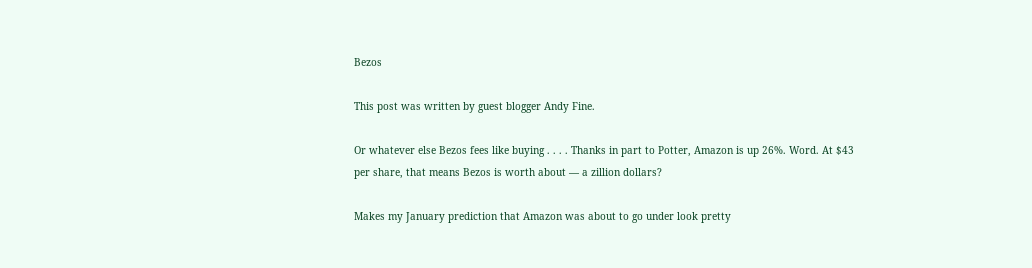Bezos

This post was written by guest blogger Andy Fine.

Or whatever else Bezos fees like buying . . . . Thanks in part to Potter, Amazon is up 26%. Word. At $43 per share, that means Bezos is worth about — a zillion dollars?

Makes my January prediction that Amazon was about to go under look pretty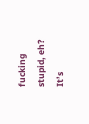fucking stupid, eh? It’s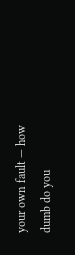your own fault — how dumb do you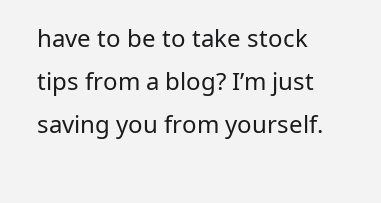have to be to take stock tips from a blog? I’m just saving you from yourself.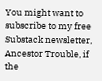You might want to subscribe to my free Substack newsletter, Ancestor Trouble, if the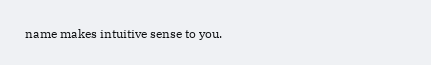name makes intuitive sense to you.